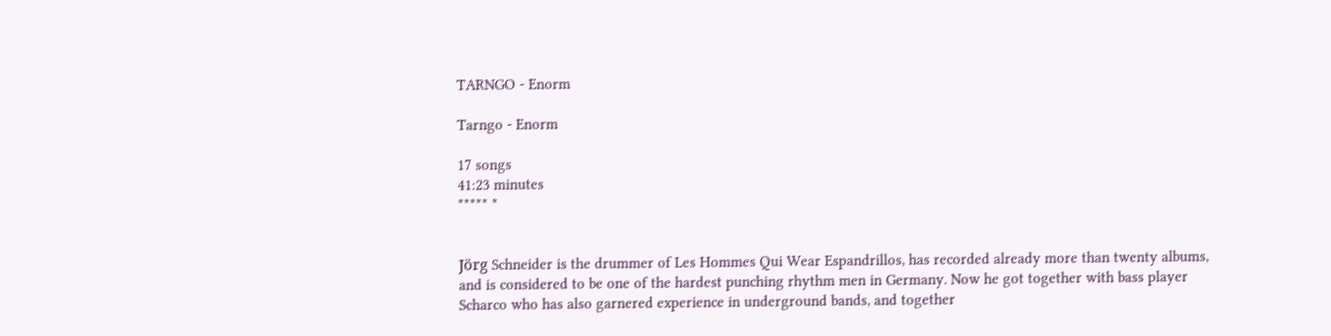TARNGO - Enorm

Tarngo - Enorm

17 songs
41:23 minutes
***** *


Jörg Schneider is the drummer of Les Hommes Qui Wear Espandrillos, has recorded already more than twenty albums, and is considered to be one of the hardest punching rhythm men in Germany. Now he got together with bass player Scharco who has also garnered experience in underground bands, and together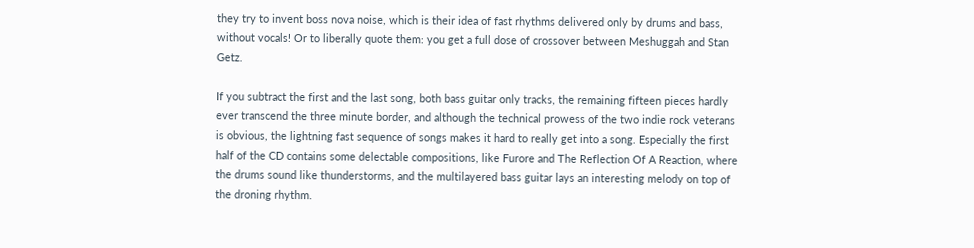they try to invent boss nova noise, which is their idea of fast rhythms delivered only by drums and bass, without vocals! Or to liberally quote them: you get a full dose of crossover between Meshuggah and Stan Getz.

If you subtract the first and the last song, both bass guitar only tracks, the remaining fifteen pieces hardly ever transcend the three minute border, and although the technical prowess of the two indie rock veterans is obvious, the lightning fast sequence of songs makes it hard to really get into a song. Especially the first half of the CD contains some delectable compositions, like Furore and The Reflection Of A Reaction, where the drums sound like thunderstorms, and the multilayered bass guitar lays an interesting melody on top of the droning rhythm.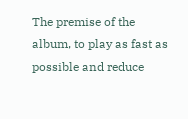The premise of the album, to play as fast as possible and reduce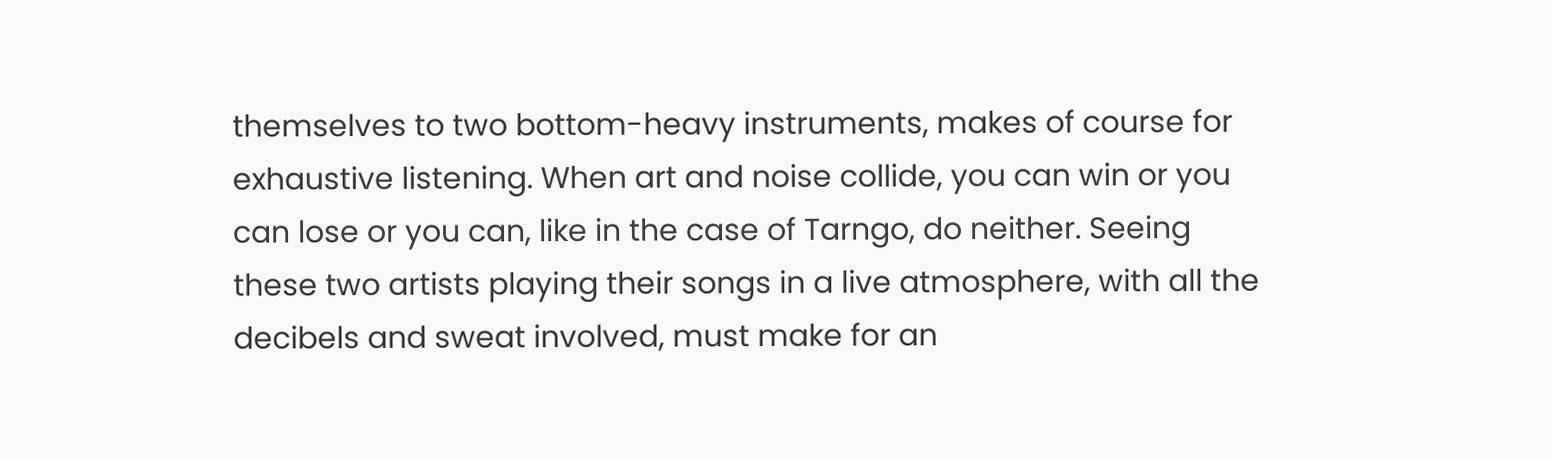themselves to two bottom-heavy instruments, makes of course for exhaustive listening. When art and noise collide, you can win or you can lose or you can, like in the case of Tarngo, do neither. Seeing these two artists playing their songs in a live atmosphere, with all the decibels and sweat involved, must make for an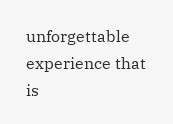unforgettable experience that is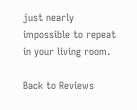just nearly impossible to repeat in your living room.

Back to Reviews